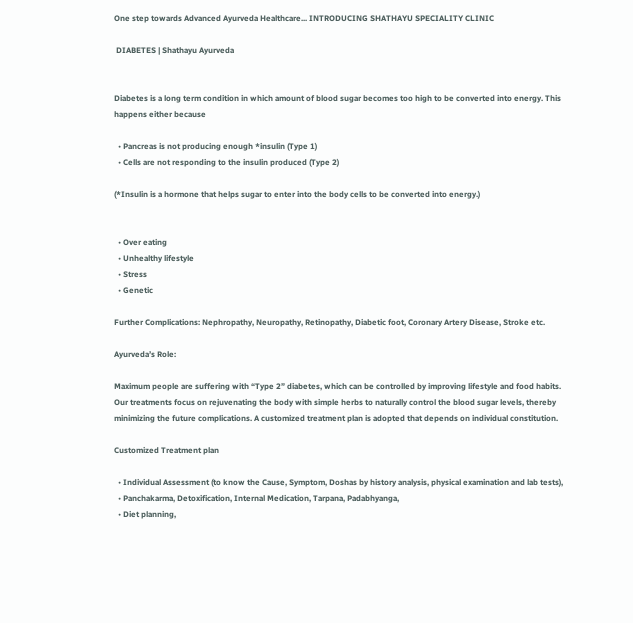One step towards Advanced Ayurveda Healthcare... INTRODUCING SHATHAYU SPECIALITY CLINIC

 DIABETES | Shathayu Ayurveda


Diabetes is a long term condition in which amount of blood sugar becomes too high to be converted into energy. This happens either because

  • Pancreas is not producing enough *insulin (Type 1)
  • Cells are not responding to the insulin produced (Type 2)

(*Insulin is a hormone that helps sugar to enter into the body cells to be converted into energy.)


  • Over eating
  • Unhealthy lifestyle
  • Stress
  • Genetic

Further Complications: Nephropathy, Neuropathy, Retinopathy, Diabetic foot, Coronary Artery Disease, Stroke etc.

Ayurveda’s Role:

Maximum people are suffering with “Type 2” diabetes, which can be controlled by improving lifestyle and food habits. Our treatments focus on rejuvenating the body with simple herbs to naturally control the blood sugar levels, thereby minimizing the future complications. A customized treatment plan is adopted that depends on individual constitution.

Customized Treatment plan

  • Individual Assessment (to know the Cause, Symptom, Doshas by history analysis, physical examination and lab tests),
  • Panchakarma, Detoxification, Internal Medication, Tarpana, Padabhyanga,
  • Diet planning,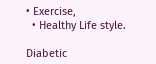• Exercise,
  • Healthy Life style.

Diabetic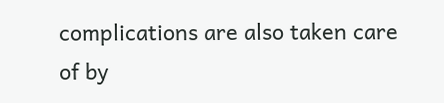complications are also taken care of by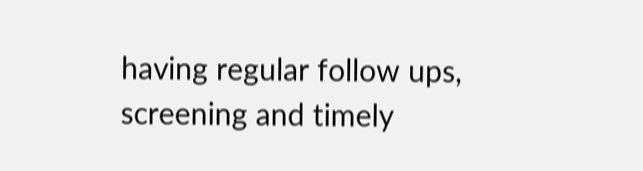having regular follow ups, screening and timely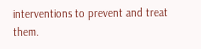interventions to prevent and treat them.